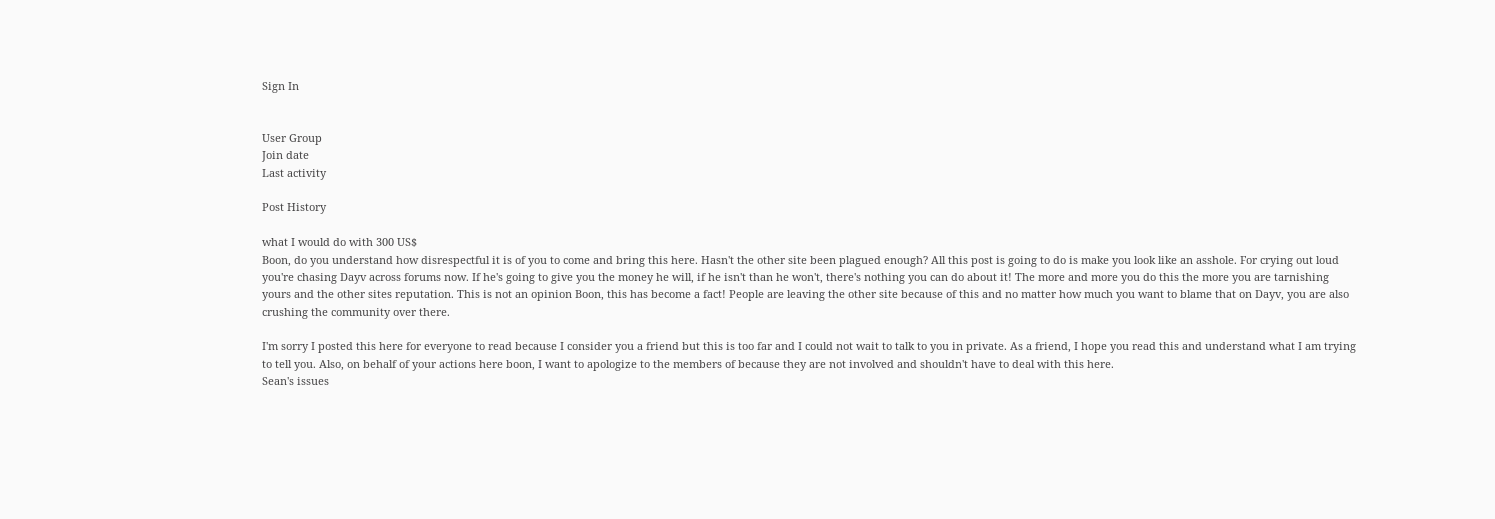Sign In


User Group
Join date
Last activity

Post History

what I would do with 300 US$
Boon, do you understand how disrespectful it is of you to come and bring this here. Hasn't the other site been plagued enough? All this post is going to do is make you look like an asshole. For crying out loud you're chasing Dayv across forums now. If he's going to give you the money he will, if he isn't than he won't, there's nothing you can do about it! The more and more you do this the more you are tarnishing yours and the other sites reputation. This is not an opinion Boon, this has become a fact! People are leaving the other site because of this and no matter how much you want to blame that on Dayv, you are also crushing the community over there.

I'm sorry I posted this here for everyone to read because I consider you a friend but this is too far and I could not wait to talk to you in private. As a friend, I hope you read this and understand what I am trying to tell you. Also, on behalf of your actions here boon, I want to apologize to the members of because they are not involved and shouldn't have to deal with this here.
Sean's issues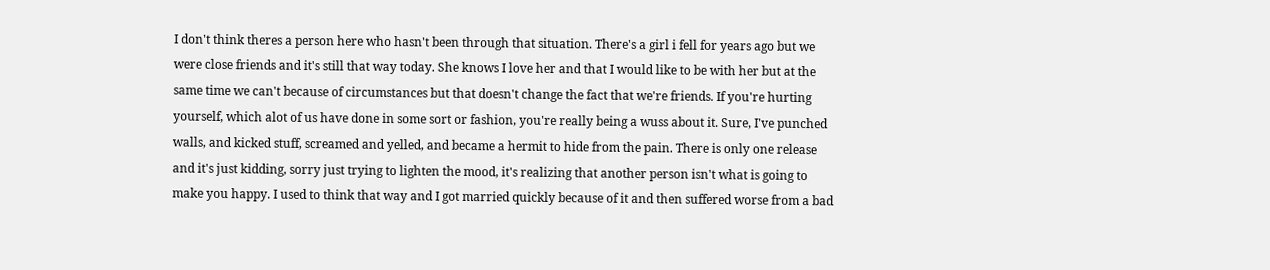I don't think theres a person here who hasn't been through that situation. There's a girl i fell for years ago but we were close friends and it's still that way today. She knows I love her and that I would like to be with her but at the same time we can't because of circumstances but that doesn't change the fact that we're friends. If you're hurting yourself, which alot of us have done in some sort or fashion, you're really being a wuss about it. Sure, I've punched walls, and kicked stuff, screamed and yelled, and became a hermit to hide from the pain. There is only one release and it's just kidding, sorry just trying to lighten the mood, it's realizing that another person isn't what is going to make you happy. I used to think that way and I got married quickly because of it and then suffered worse from a bad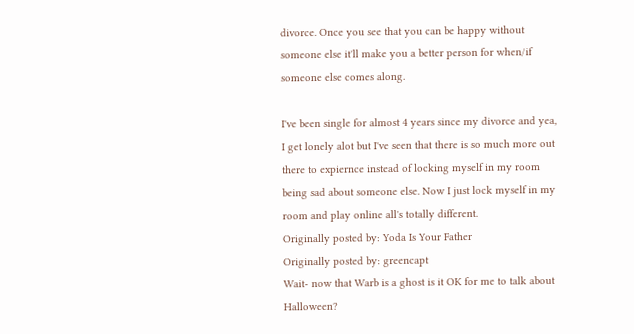divorce. Once you see that you can be happy without someone else it'll make you a better person for when/if someone else comes along.

I've been single for almost 4 years since my divorce and yea, I get lonely alot but I've seen that there is so much more out there to expiernce instead of locking myself in my room being sad about someone else. Now I just lock myself in my room and play online all's totally different.
Originally posted by: Yoda Is Your Father
Originally posted by: greencapt
Wait- now that Warb is a ghost is it OK for me to talk about Halloween?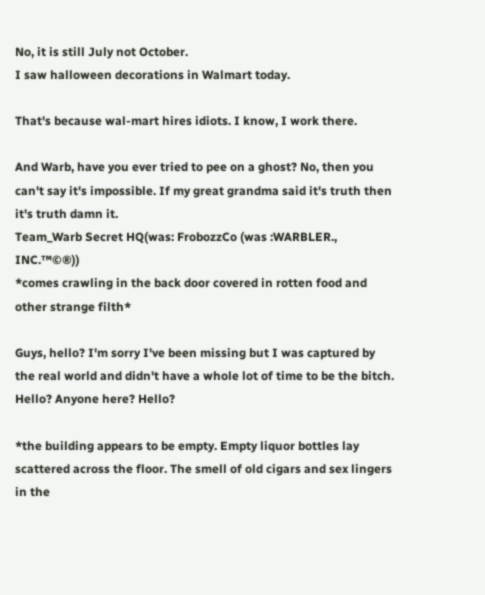No, it is still July not October.
I saw halloween decorations in Walmart today.

That's because wal-mart hires idiots. I know, I work there.

And Warb, have you ever tried to pee on a ghost? No, then you can't say it's impossible. If my great grandma said it's truth then it's truth damn it.
Team_Warb Secret HQ(was: FrobozzCo (was :WARBLER., INC.™©®))
*comes crawling in the back door covered in rotten food and other strange filth*

Guys, hello? I'm sorry I've been missing but I was captured by the real world and didn't have a whole lot of time to be the bitch. Hello? Anyone here? Hello?

*the building appears to be empty. Empty liquor bottles lay scattered across the floor. The smell of old cigars and sex lingers in the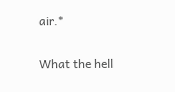air.*

What the hell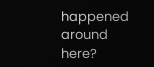happened around here?